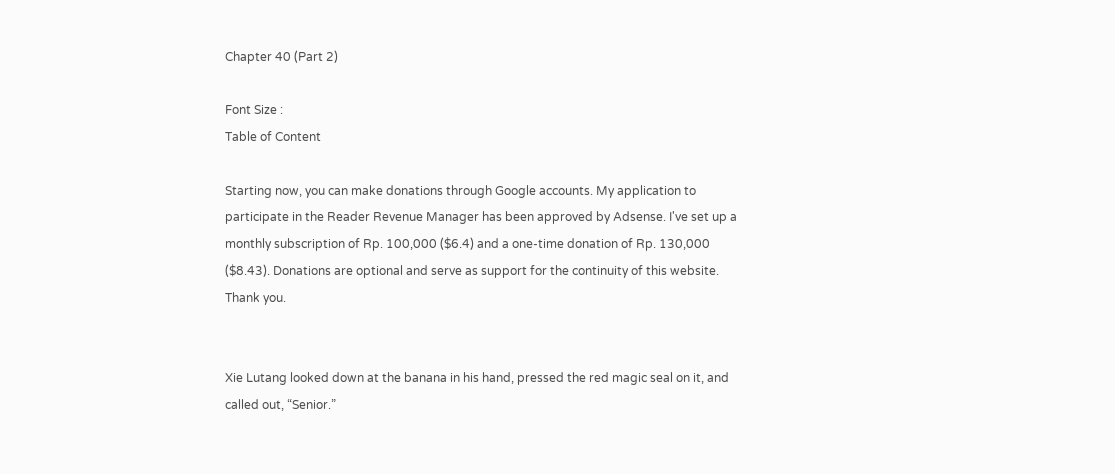Chapter 40 (Part 2)

Font Size :
Table of Content

Starting now, you can make donations through Google accounts. My application to participate in the Reader Revenue Manager has been approved by Adsense. I've set up a monthly subscription of Rp. 100,000 ($6.4) and a one-time donation of Rp. 130,000 ($8.43). Donations are optional and serve as support for the continuity of this website. Thank you.


Xie Lutang looked down at the banana in his hand, pressed the red magic seal on it, and called out, “Senior.”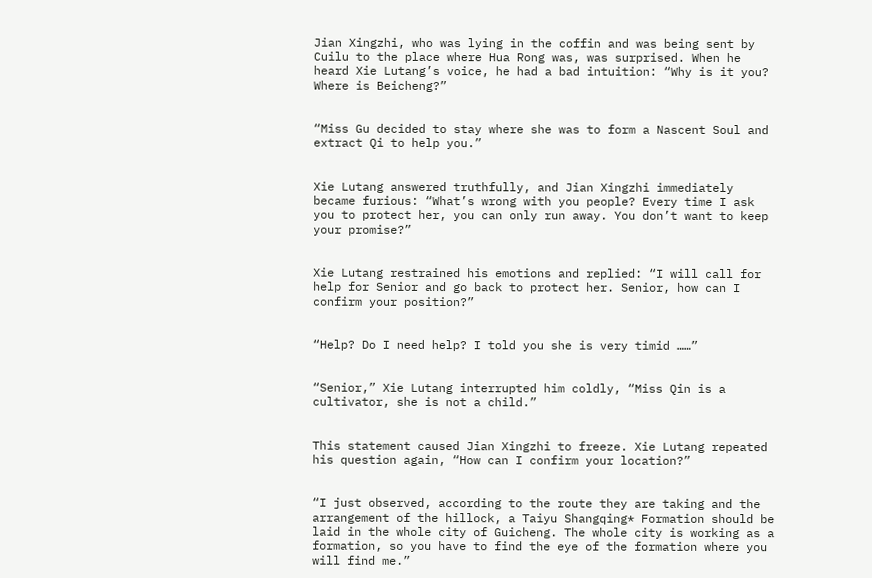Jian Xingzhi, who was lying in the coffin and was being sent by Cuilu to the place where Hua Rong was, was surprised. When he heard Xie Lutang’s voice, he had a bad intuition: “Why is it you? Where is Beicheng?”


“Miss Gu decided to stay where she was to form a Nascent Soul and extract Qi to help you.”


Xie Lutang answered truthfully, and Jian Xingzhi immediately became furious: “What’s wrong with you people? Every time I ask you to protect her, you can only run away. You don’t want to keep your promise?”


Xie Lutang restrained his emotions and replied: “I will call for help for Senior and go back to protect her. Senior, how can I confirm your position?”


“Help? Do I need help? I told you she is very timid ……”


“Senior,” Xie Lutang interrupted him coldly, “Miss Qin is a cultivator, she is not a child.”


This statement caused Jian Xingzhi to freeze. Xie Lutang repeated his question again, “How can I confirm your location?”


“I just observed, according to the route they are taking and the arrangement of the hillock, a Taiyu Shangqing* Formation should be laid in the whole city of Guicheng. The whole city is working as a formation, so you have to find the eye of the formation where you will find me.”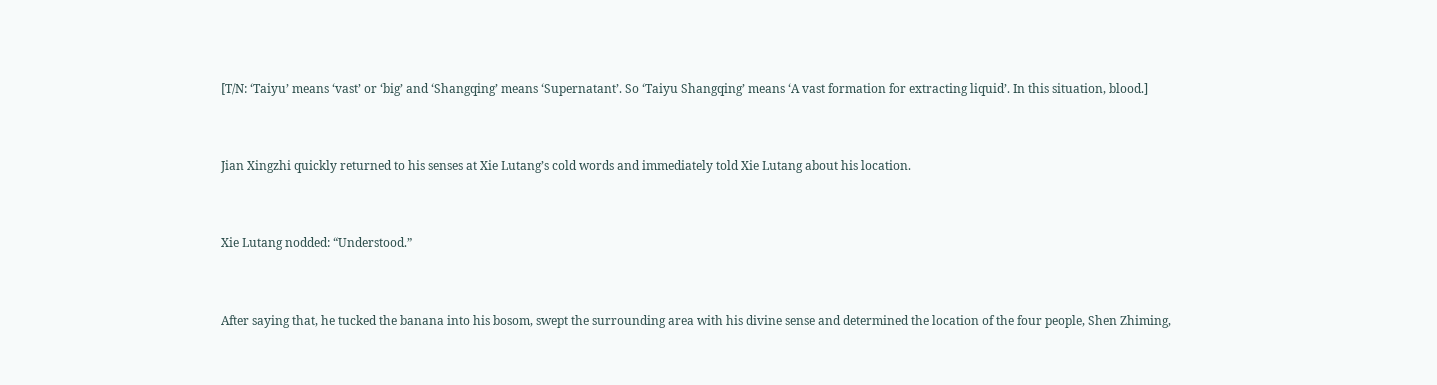[T/N: ‘Taiyu’ means ‘vast’ or ‘big’ and ‘Shangqing’ means ‘Supernatant’. So ‘Taiyu Shangqing’ means ‘A vast formation for extracting liquid’. In this situation, blood.]


Jian Xingzhi quickly returned to his senses at Xie Lutang’s cold words and immediately told Xie Lutang about his location.


Xie Lutang nodded: “Understood.”


After saying that, he tucked the banana into his bosom, swept the surrounding area with his divine sense and determined the location of the four people, Shen Zhiming,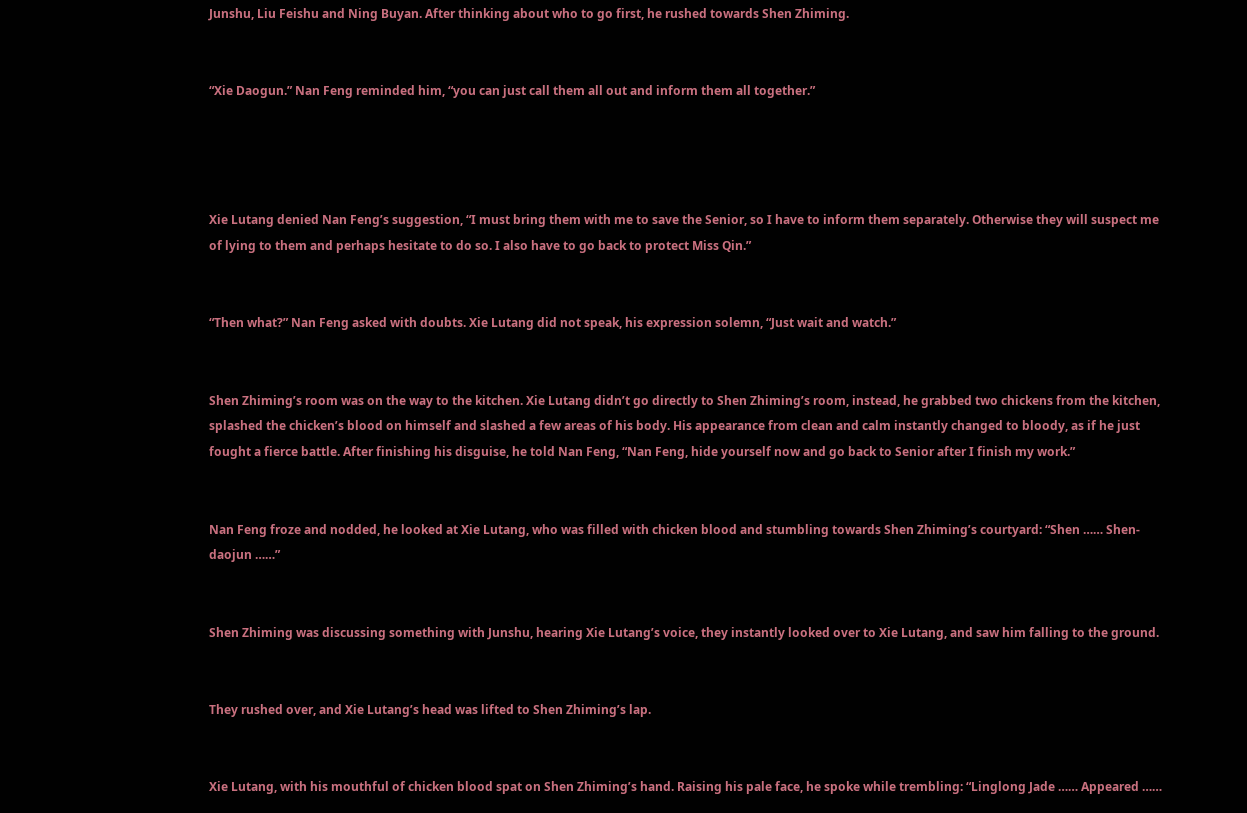Junshu, Liu Feishu and Ning Buyan. After thinking about who to go first, he rushed towards Shen Zhiming.


“Xie Daogun.” Nan Feng reminded him, “you can just call them all out and inform them all together.”




Xie Lutang denied Nan Feng’s suggestion, “I must bring them with me to save the Senior, so I have to inform them separately. Otherwise they will suspect me of lying to them and perhaps hesitate to do so. I also have to go back to protect Miss Qin.”


“Then what?” Nan Feng asked with doubts. Xie Lutang did not speak, his expression solemn, “Just wait and watch.”


Shen Zhiming’s room was on the way to the kitchen. Xie Lutang didn’t go directly to Shen Zhiming’s room, instead, he grabbed two chickens from the kitchen, splashed the chicken’s blood on himself and slashed a few areas of his body. His appearance from clean and calm instantly changed to bloody, as if he just fought a fierce battle. After finishing his disguise, he told Nan Feng, “Nan Feng, hide yourself now and go back to Senior after I finish my work.”


Nan Feng froze and nodded, he looked at Xie Lutang, who was filled with chicken blood and stumbling towards Shen Zhiming’s courtyard: “Shen …… Shen-daojun ……”


Shen Zhiming was discussing something with Junshu, hearing Xie Lutang’s voice, they instantly looked over to Xie Lutang, and saw him falling to the ground.


They rushed over, and Xie Lutang’s head was lifted to Shen Zhiming’s lap.


Xie Lutang, with his mouthful of chicken blood spat on Shen Zhiming’s hand. Raising his pale face, he spoke while trembling: “Linglong Jade …… Appeared ……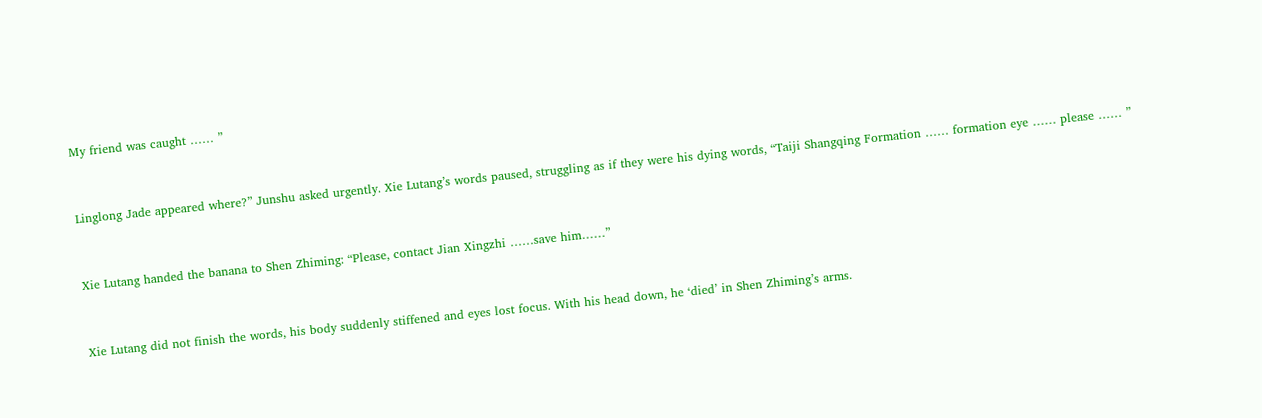My friend was caught …… ”


Linglong Jade appeared where?” Junshu asked urgently. Xie Lutang’s words paused, struggling as if they were his dying words, “Taiji Shangqing Formation …… formation eye …… please …… ”


Xie Lutang handed the banana to Shen Zhiming: “Please, contact Jian Xingzhi ……save him……”


Xie Lutang did not finish the words, his body suddenly stiffened and eyes lost focus. With his head down, he ‘died’ in Shen Zhiming’s arms.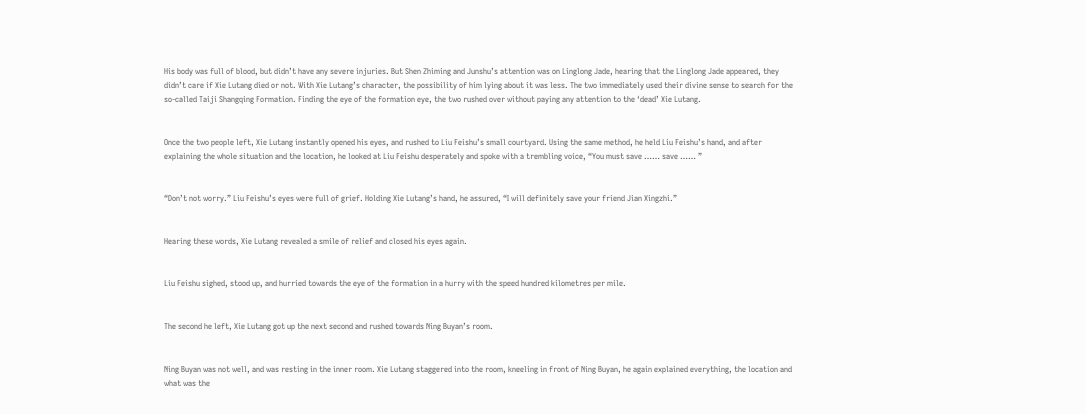His body was full of blood, but didn’t have any severe injuries. But Shen Zhiming and Junshu’s attention was on Linglong Jade, hearing that the Linglong Jade appeared, they didn’t care if Xie Lutang died or not. With Xie Lutang’s character, the possibility of him lying about it was less. The two immediately used their divine sense to search for the so-called Taiji Shangqing Formation. Finding the eye of the formation eye, the two rushed over without paying any attention to the ‘dead’ Xie Lutang.


Once the two people left, Xie Lutang instantly opened his eyes, and rushed to Liu Feishu’s small courtyard. Using the same method, he held Liu Feishu’s hand, and after explaining the whole situation and the location, he looked at Liu Feishu desperately and spoke with a trembling voice, “You must save …… save …… ”


“Don’t not worry.” Liu Feishu’s eyes were full of grief. Holding Xie Lutang’s hand, he assured, “I will definitely save your friend Jian Xingzhi.”


Hearing these words, Xie Lutang revealed a smile of relief and closed his eyes again.


Liu Feishu sighed, stood up, and hurried towards the eye of the formation in a hurry with the speed hundred kilometres per mile.


The second he left, Xie Lutang got up the next second and rushed towards Ning Buyan’s room.


Ning Buyan was not well, and was resting in the inner room. Xie Lutang staggered into the room, kneeling in front of Ning Buyan, he again explained everything, the location and what was the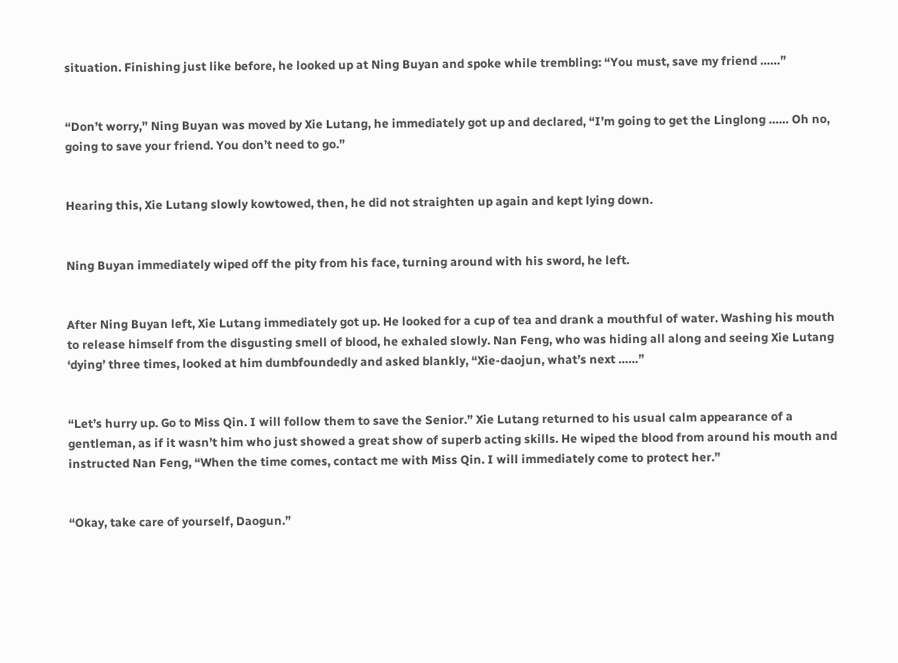situation. Finishing just like before, he looked up at Ning Buyan and spoke while trembling: “You must, save my friend ……”


“Don’t worry,” Ning Buyan was moved by Xie Lutang, he immediately got up and declared, “I’m going to get the Linglong …… Oh no, going to save your friend. You don’t need to go.”


Hearing this, Xie Lutang slowly kowtowed, then, he did not straighten up again and kept lying down.


Ning Buyan immediately wiped off the pity from his face, turning around with his sword, he left.


After Ning Buyan left, Xie Lutang immediately got up. He looked for a cup of tea and drank a mouthful of water. Washing his mouth to release himself from the disgusting smell of blood, he exhaled slowly. Nan Feng, who was hiding all along and seeing Xie Lutang ‘dying’ three times, looked at him dumbfoundedly and asked blankly, “Xie-daojun, what’s next ……”


“Let’s hurry up. Go to Miss Qin. I will follow them to save the Senior.” Xie Lutang returned to his usual calm appearance of a gentleman, as if it wasn’t him who just showed a great show of superb acting skills. He wiped the blood from around his mouth and instructed Nan Feng, “When the time comes, contact me with Miss Qin. I will immediately come to protect her.”


“Okay, take care of yourself, Daogun.”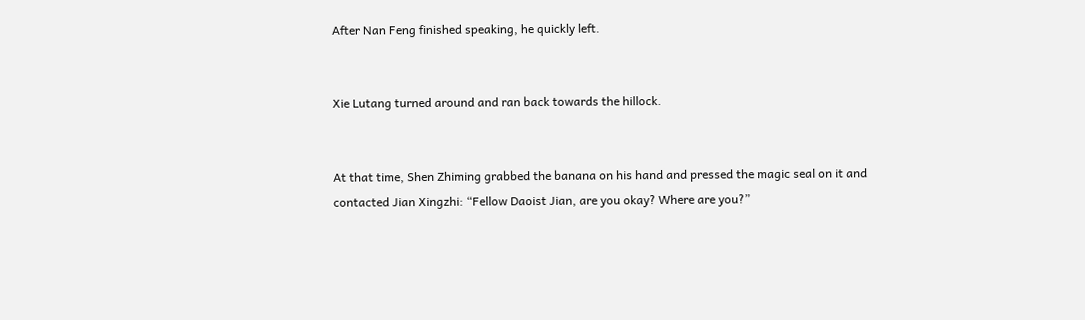After Nan Feng finished speaking, he quickly left.


Xie Lutang turned around and ran back towards the hillock.


At that time, Shen Zhiming grabbed the banana on his hand and pressed the magic seal on it and contacted Jian Xingzhi: “Fellow Daoist Jian, are you okay? Where are you?”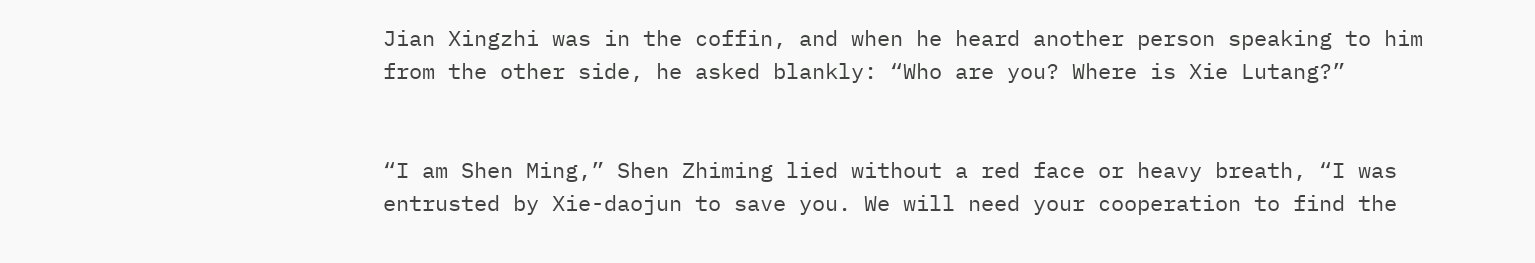Jian Xingzhi was in the coffin, and when he heard another person speaking to him from the other side, he asked blankly: “Who are you? Where is Xie Lutang?”


“I am Shen Ming,” Shen Zhiming lied without a red face or heavy breath, “I was entrusted by Xie-daojun to save you. We will need your cooperation to find the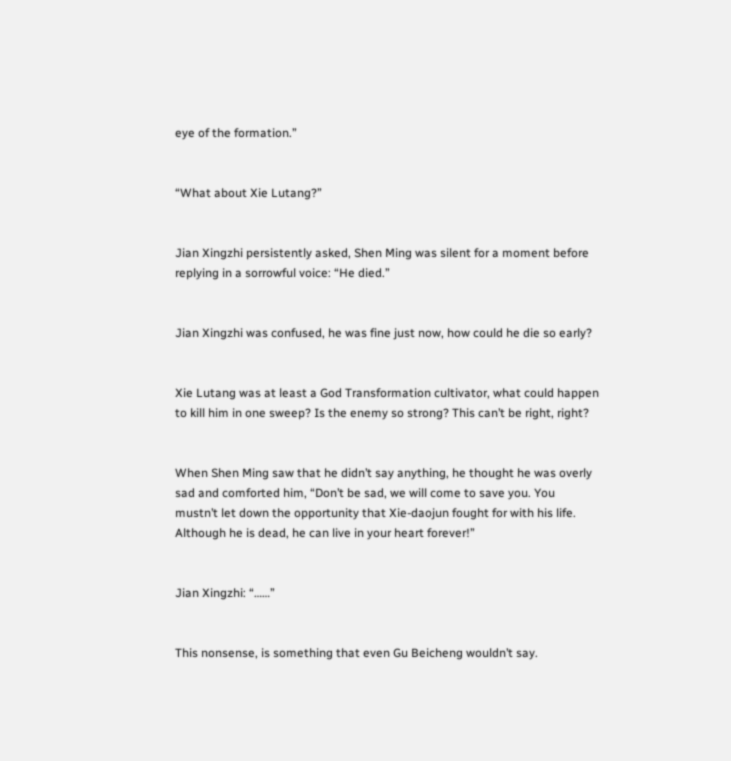eye of the formation.”


“What about Xie Lutang?”


Jian Xingzhi persistently asked, Shen Ming was silent for a moment before replying in a sorrowful voice: “He died.”


Jian Xingzhi was confused, he was fine just now, how could he die so early?


Xie Lutang was at least a God Transformation cultivator, what could happen to kill him in one sweep? Is the enemy so strong? This can’t be right, right?


When Shen Ming saw that he didn’t say anything, he thought he was overly sad and comforted him, “Don’t be sad, we will come to save you. You mustn’t let down the opportunity that Xie-daojun fought for with his life. Although he is dead, he can live in your heart forever!”


Jian Xingzhi: “……”


This nonsense, is something that even Gu Beicheng wouldn’t say.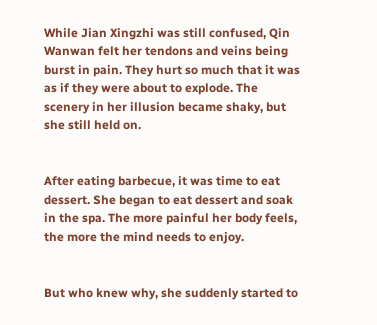While Jian Xingzhi was still confused, Qin Wanwan felt her tendons and veins being burst in pain. They hurt so much that it was as if they were about to explode. The scenery in her illusion became shaky, but she still held on.


After eating barbecue, it was time to eat dessert. She began to eat dessert and soak in the spa. The more painful her body feels, the more the mind needs to enjoy.


But who knew why, she suddenly started to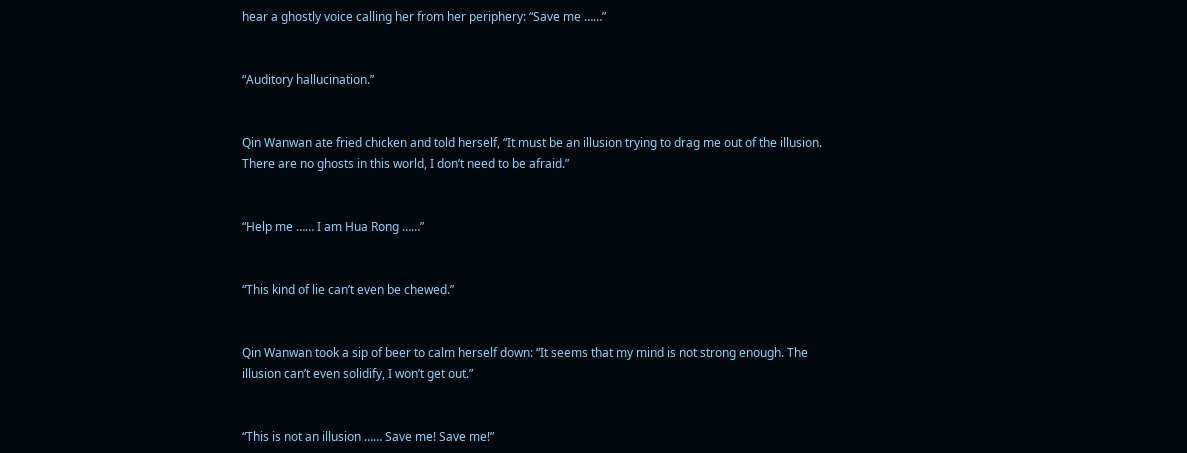hear a ghostly voice calling her from her periphery: “Save me ……”


“Auditory hallucination.”


Qin Wanwan ate fried chicken and told herself, “It must be an illusion trying to drag me out of the illusion. There are no ghosts in this world, I don’t need to be afraid.”


“Help me …… I am Hua Rong ……”


“This kind of lie can’t even be chewed.”


Qin Wanwan took a sip of beer to calm herself down: “It seems that my mind is not strong enough. The illusion can’t even solidify, I won’t get out.”


“This is not an illusion …… Save me! Save me!”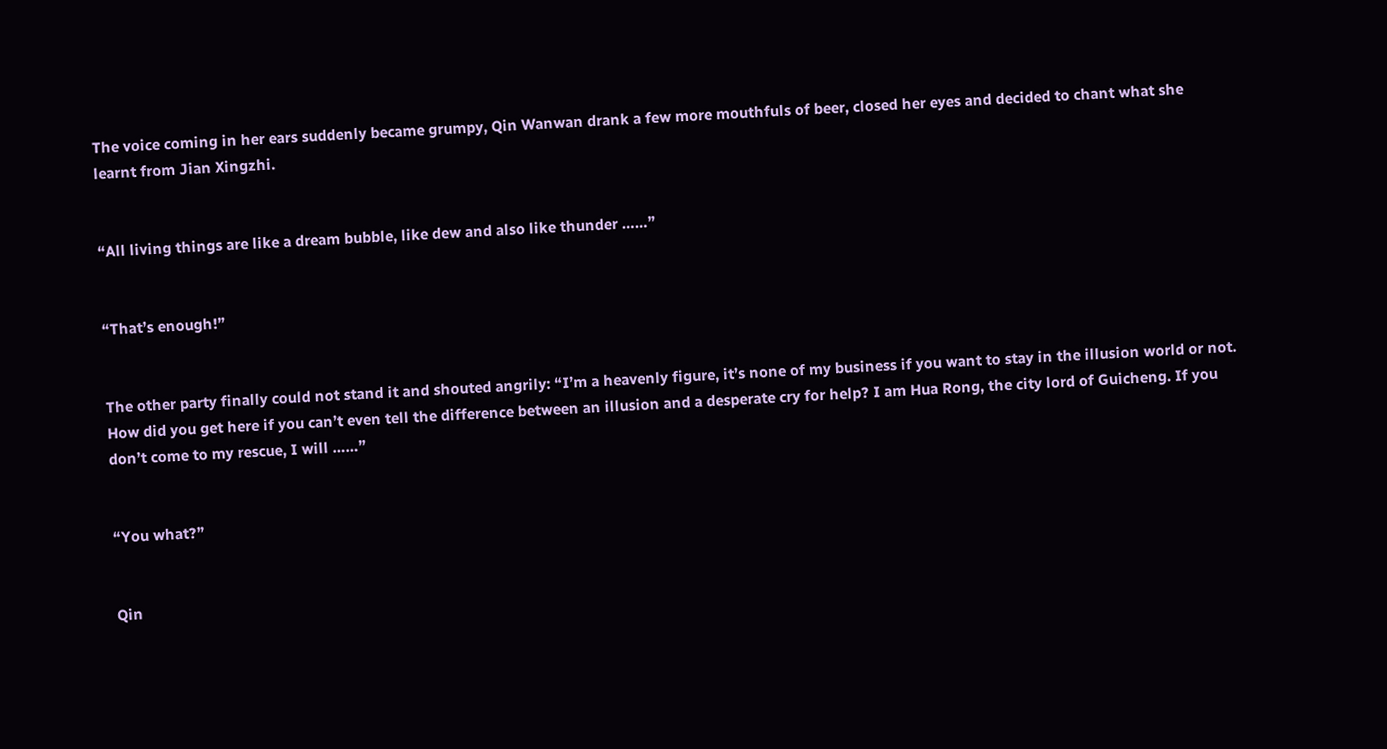The voice coming in her ears suddenly became grumpy, Qin Wanwan drank a few more mouthfuls of beer, closed her eyes and decided to chant what she learnt from Jian Xingzhi.


“All living things are like a dream bubble, like dew and also like thunder ……”


“That’s enough!”


The other party finally could not stand it and shouted angrily: “I’m a heavenly figure, it’s none of my business if you want to stay in the illusion world or not. How did you get here if you can’t even tell the difference between an illusion and a desperate cry for help? I am Hua Rong, the city lord of Guicheng. If you don’t come to my rescue, I will ……”


“You what?”


Qin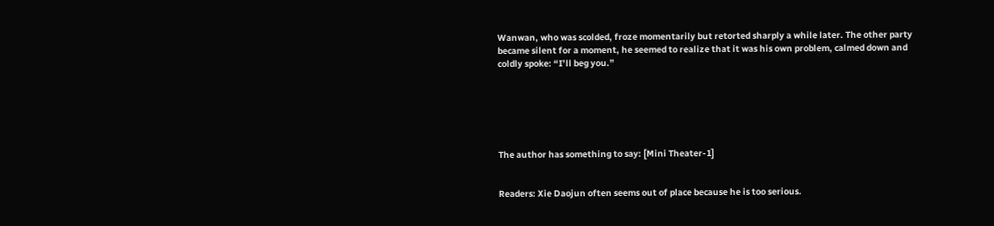Wanwan, who was scolded, froze momentarily but retorted sharply a while later. The other party became silent for a moment, he seemed to realize that it was his own problem, calmed down and coldly spoke: “I’ll beg you.”






The author has something to say: [Mini Theater-1]


Readers: Xie Daojun often seems out of place because he is too serious.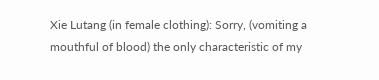Xie Lutang (in female clothing): Sorry, (vomiting a mouthful of blood) the only characteristic of my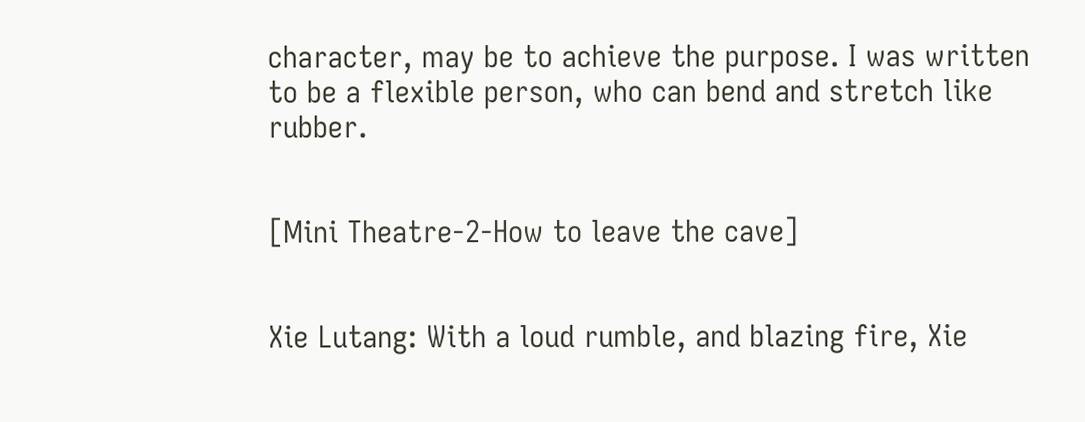character, may be to achieve the purpose. I was written to be a flexible person, who can bend and stretch like rubber.


[Mini Theatre-2-How to leave the cave]


Xie Lutang: With a loud rumble, and blazing fire, Xie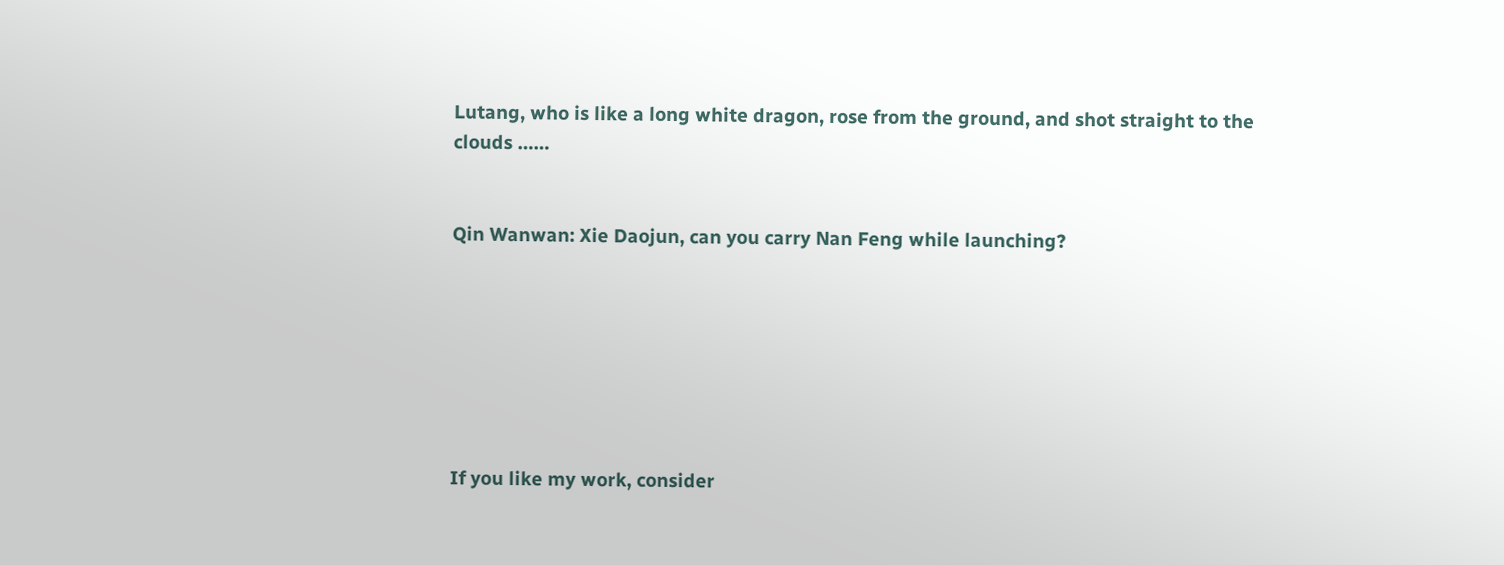Lutang, who is like a long white dragon, rose from the ground, and shot straight to the clouds ……


Qin Wanwan: Xie Daojun, can you carry Nan Feng while launching?







If you like my work, consider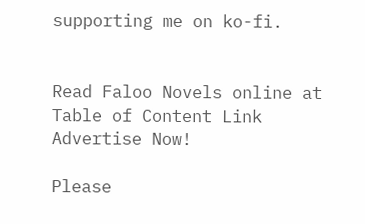supporting me on ko-fi.


Read Faloo Novels online at
Table of Content Link
Advertise Now!

Please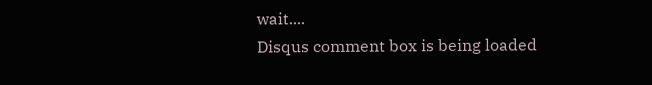wait....
Disqus comment box is being loaded